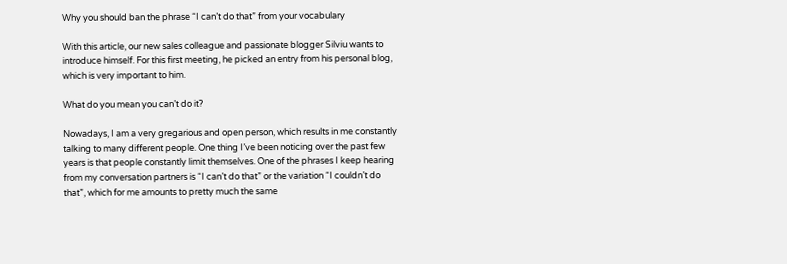Why you should ban the phrase “I can’t do that” from your vocabulary

With this article, our new sales colleague and passionate blogger Silviu wants to introduce himself. For this first meeting, he picked an entry from his personal blog, which is very important to him.

What do you mean you can’t do it?

Nowadays, I am a very gregarious and open person, which results in me constantly talking to many different people. One thing I’ve been noticing over the past few years is that people constantly limit themselves. One of the phrases I keep hearing from my conversation partners is “I can’t do that” or the variation “I couldn’t do that”, which for me amounts to pretty much the same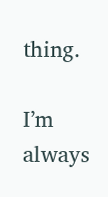thing.

I’m always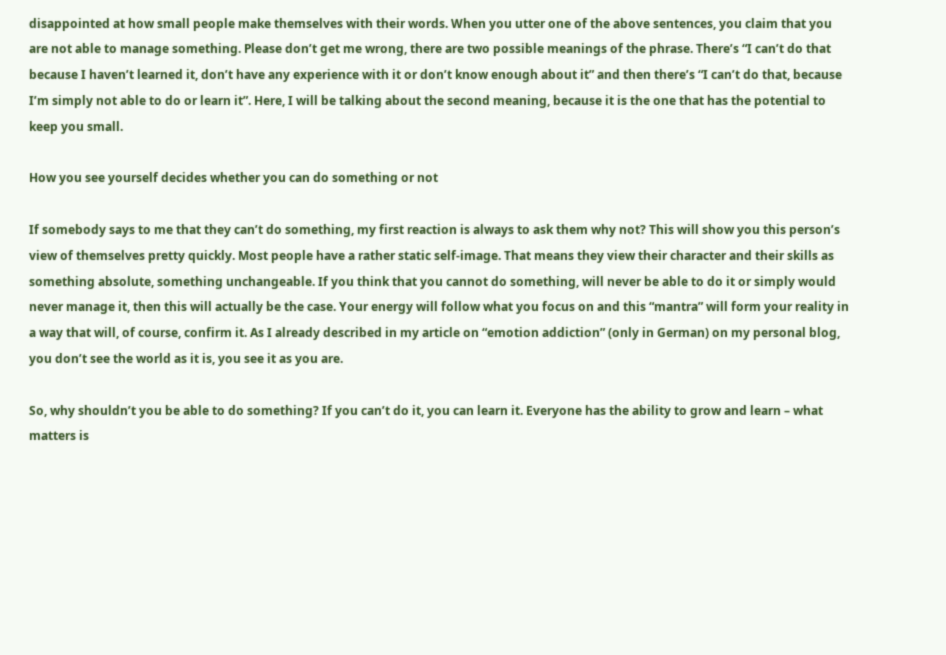disappointed at how small people make themselves with their words. When you utter one of the above sentences, you claim that you are not able to manage something. Please don’t get me wrong, there are two possible meanings of the phrase. There’s “I can’t do that because I haven’t learned it, don’t have any experience with it or don’t know enough about it” and then there’s “I can’t do that, because I’m simply not able to do or learn it”. Here, I will be talking about the second meaning, because it is the one that has the potential to keep you small.

How you see yourself decides whether you can do something or not

If somebody says to me that they can’t do something, my first reaction is always to ask them why not? This will show you this person’s view of themselves pretty quickly. Most people have a rather static self-image. That means they view their character and their skills as something absolute, something unchangeable. If you think that you cannot do something, will never be able to do it or simply would never manage it, then this will actually be the case. Your energy will follow what you focus on and this “mantra” will form your reality in a way that will, of course, confirm it. As I already described in my article on “emotion addiction” (only in German) on my personal blog, you don’t see the world as it is, you see it as you are.

So, why shouldn’t you be able to do something? If you can’t do it, you can learn it. Everyone has the ability to grow and learn – what matters is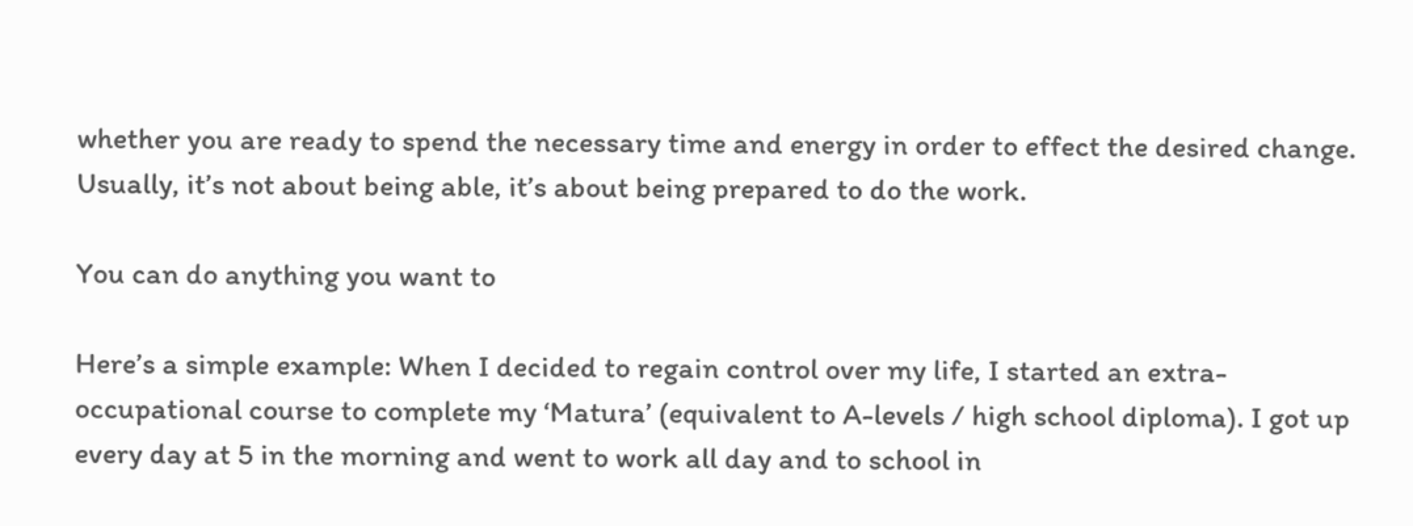whether you are ready to spend the necessary time and energy in order to effect the desired change. Usually, it’s not about being able, it’s about being prepared to do the work.

You can do anything you want to

Here’s a simple example: When I decided to regain control over my life, I started an extra-occupational course to complete my ‘Matura’ (equivalent to A-levels / high school diploma). I got up every day at 5 in the morning and went to work all day and to school in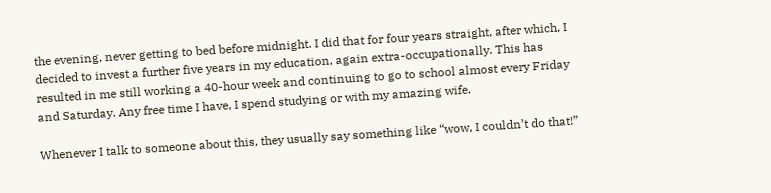the evening, never getting to bed before midnight. I did that for four years straight, after which, I decided to invest a further five years in my education, again extra-occupationally. This has resulted in me still working a 40-hour week and continuing to go to school almost every Friday and Saturday. Any free time I have, I spend studying or with my amazing wife.

Whenever I talk to someone about this, they usually say something like “wow, I couldn’t do that!”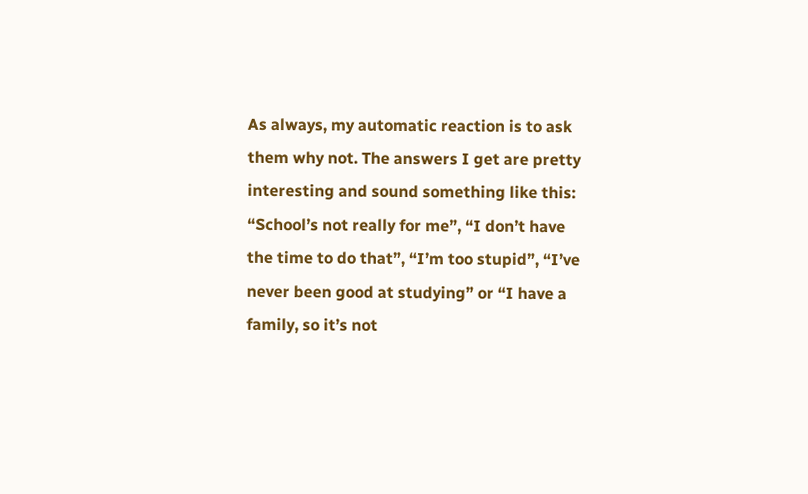As always, my automatic reaction is to ask them why not. The answers I get are pretty interesting and sound something like this: “School’s not really for me”, “I don’t have the time to do that”, “I’m too stupid”, “I’ve never been good at studying” or “I have a family, so it’s not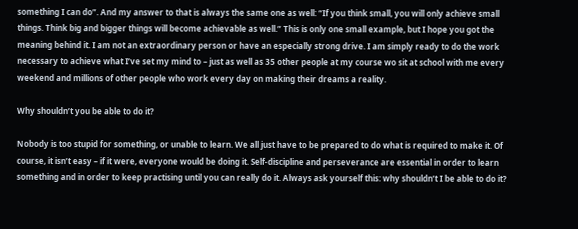something I can do”. And my answer to that is always the same one as well: “If you think small, you will only achieve small things. Think big and bigger things will become achievable as well.” This is only one small example, but I hope you got the meaning behind it. I am not an extraordinary person or have an especially strong drive. I am simply ready to do the work necessary to achieve what I’ve set my mind to – just as well as 35 other people at my course wo sit at school with me every weekend and millions of other people who work every day on making their dreams a reality.

Why shouldn’t you be able to do it?

Nobody is too stupid for something, or unable to learn. We all just have to be prepared to do what is required to make it. Of course, it isn’t easy – if it were, everyone would be doing it. Self-discipline and perseverance are essential in order to learn something and in order to keep practising until you can really do it. Always ask yourself this: why shouldn’t I be able to do it?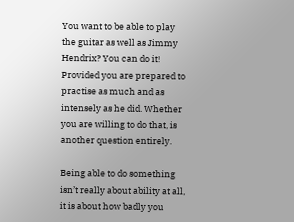You want to be able to play the guitar as well as Jimmy Hendrix? You can do it! Provided you are prepared to practise as much and as intensely as he did. Whether you are willing to do that, is another question entirely.

Being able to do something isn’t really about ability at all, it is about how badly you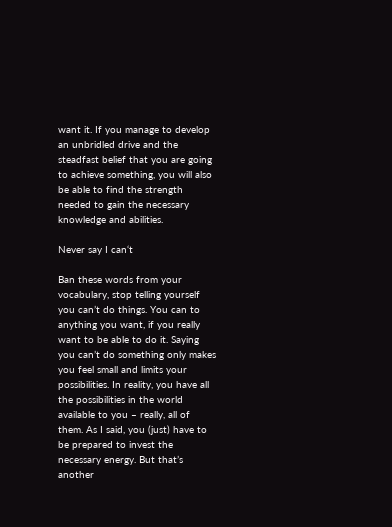want it. If you manage to develop an unbridled drive and the steadfast belief that you are going to achieve something, you will also be able to find the strength needed to gain the necessary knowledge and abilities.

Never say I can‘t

Ban these words from your vocabulary, stop telling yourself you can’t do things. You can to anything you want, if you really want to be able to do it. Saying you can’t do something only makes you feel small and limits your possibilities. In reality, you have all the possibilities in the world available to you – really, all of them. As I said, you (just) have to be prepared to invest the necessary energy. But that’s another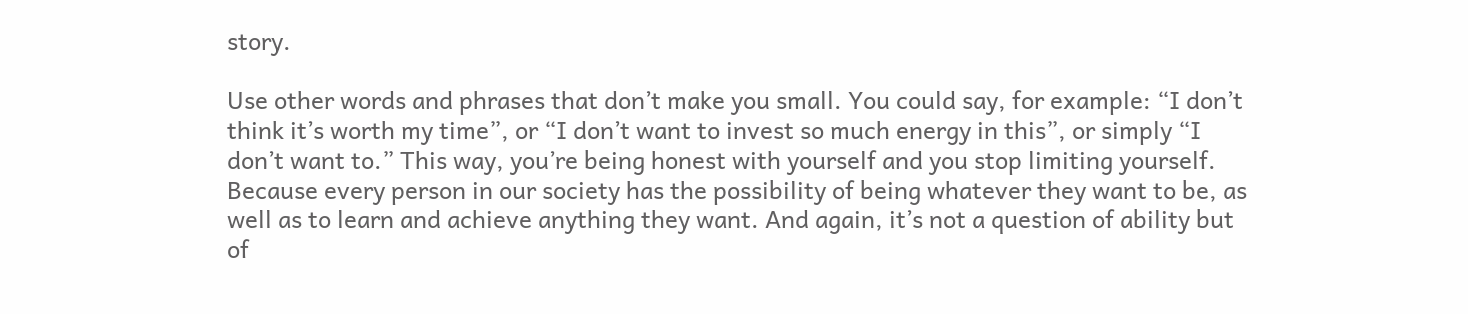story.

Use other words and phrases that don’t make you small. You could say, for example: “I don’t think it’s worth my time”, or “I don’t want to invest so much energy in this”, or simply “I don’t want to.” This way, you’re being honest with yourself and you stop limiting yourself. Because every person in our society has the possibility of being whatever they want to be, as well as to learn and achieve anything they want. And again, it’s not a question of ability but of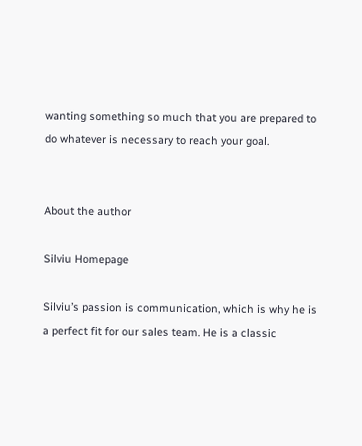wanting something so much that you are prepared to do whatever is necessary to reach your goal.


About the author

Silviu Homepage

Silviu’s passion is communication, which is why he is a perfect fit for our sales team. He is a classic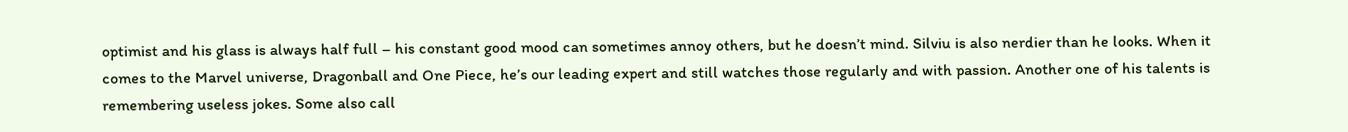optimist and his glass is always half full – his constant good mood can sometimes annoy others, but he doesn’t mind. Silviu is also nerdier than he looks. When it comes to the Marvel universe, Dragonball and One Piece, he’s our leading expert and still watches those regularly and with passion. Another one of his talents is remembering useless jokes. Some also call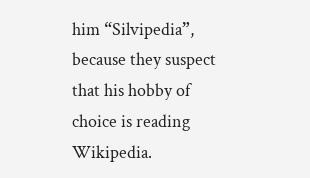him “Silvipedia”, because they suspect that his hobby of choice is reading Wikipedia.